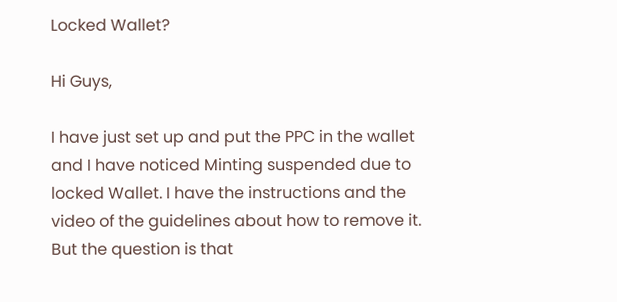Locked Wallet?

Hi Guys,

I have just set up and put the PPC in the wallet and I have noticed Minting suspended due to locked Wallet. I have the instructions and the video of the guidelines about how to remove it. But the question is that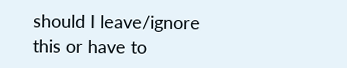should I leave/ignore this or have to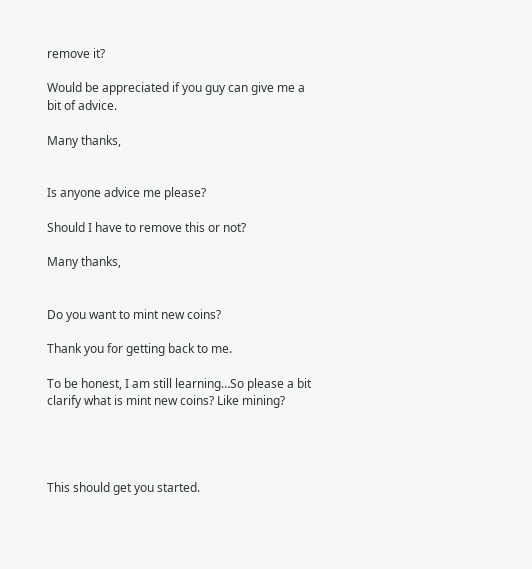remove it?

Would be appreciated if you guy can give me a bit of advice.

Many thanks,


Is anyone advice me please?

Should I have to remove this or not?

Many thanks,


Do you want to mint new coins?

Thank you for getting back to me.

To be honest, I am still learning…So please a bit clarify what is mint new coins? Like mining?




This should get you started.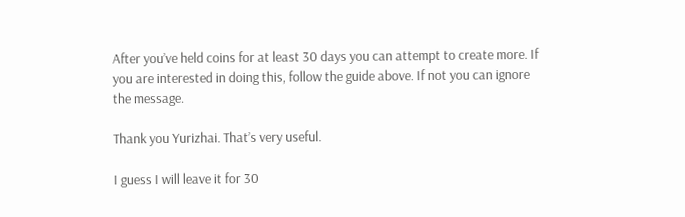After you’ve held coins for at least 30 days you can attempt to create more. If you are interested in doing this, follow the guide above. If not you can ignore the message.

Thank you Yurizhai. That’s very useful.

I guess I will leave it for 30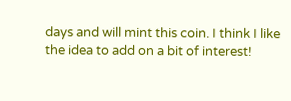days and will mint this coin. I think I like the idea to add on a bit of interest!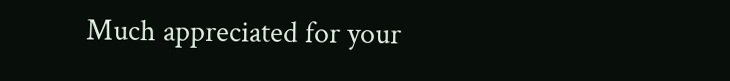Much appreciated for your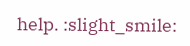help. :slight_smile: